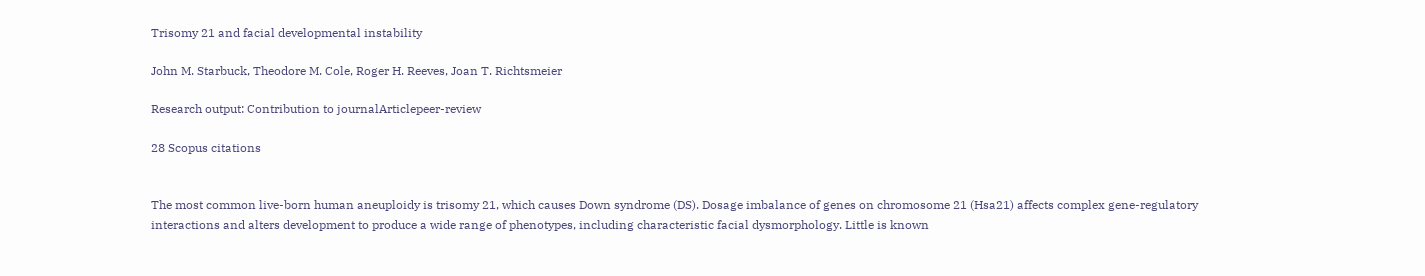Trisomy 21 and facial developmental instability

John M. Starbuck, Theodore M. Cole, Roger H. Reeves, Joan T. Richtsmeier

Research output: Contribution to journalArticlepeer-review

28 Scopus citations


The most common live-born human aneuploidy is trisomy 21, which causes Down syndrome (DS). Dosage imbalance of genes on chromosome 21 (Hsa21) affects complex gene-regulatory interactions and alters development to produce a wide range of phenotypes, including characteristic facial dysmorphology. Little is known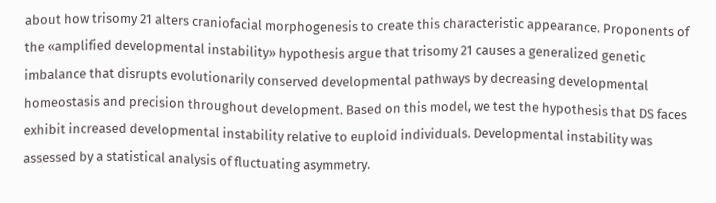about how trisomy 21 alters craniofacial morphogenesis to create this characteristic appearance. Proponents of the «amplified developmental instability» hypothesis argue that trisomy 21 causes a generalized genetic imbalance that disrupts evolutionarily conserved developmental pathways by decreasing developmental homeostasis and precision throughout development. Based on this model, we test the hypothesis that DS faces exhibit increased developmental instability relative to euploid individuals. Developmental instability was assessed by a statistical analysis of fluctuating asymmetry.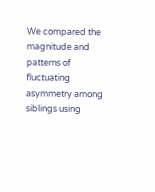We compared the magnitude and patterns of fluctuating asymmetry among siblings using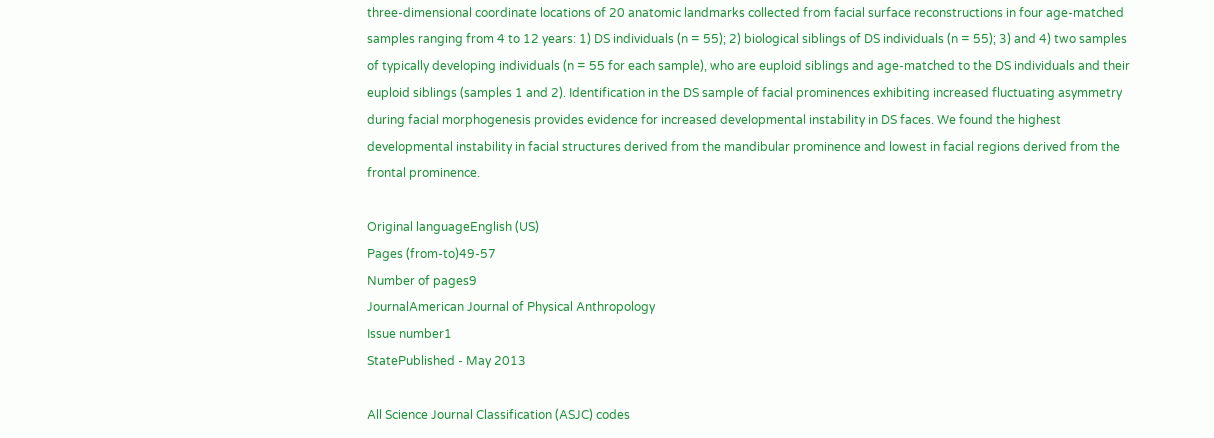three-dimensional coordinate locations of 20 anatomic landmarks collected from facial surface reconstructions in four age-matched samples ranging from 4 to 12 years: 1) DS individuals (n = 55); 2) biological siblings of DS individuals (n = 55); 3) and 4) two samples of typically developing individuals (n = 55 for each sample), who are euploid siblings and age-matched to the DS individuals and their euploid siblings (samples 1 and 2). Identification in the DS sample of facial prominences exhibiting increased fluctuating asymmetry during facial morphogenesis provides evidence for increased developmental instability in DS faces. We found the highest developmental instability in facial structures derived from the mandibular prominence and lowest in facial regions derived from the frontal prominence.

Original languageEnglish (US)
Pages (from-to)49-57
Number of pages9
JournalAmerican Journal of Physical Anthropology
Issue number1
StatePublished - May 2013

All Science Journal Classification (ASJC) codes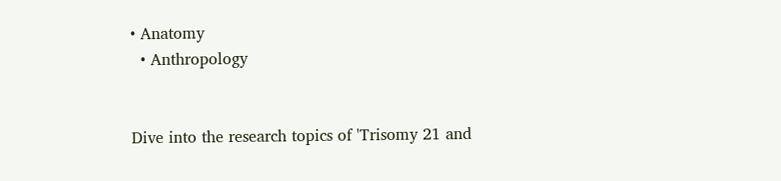• Anatomy
  • Anthropology


Dive into the research topics of 'Trisomy 21 and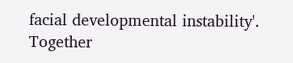facial developmental instability'. Together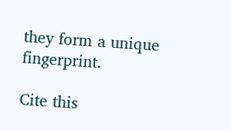they form a unique fingerprint.

Cite this